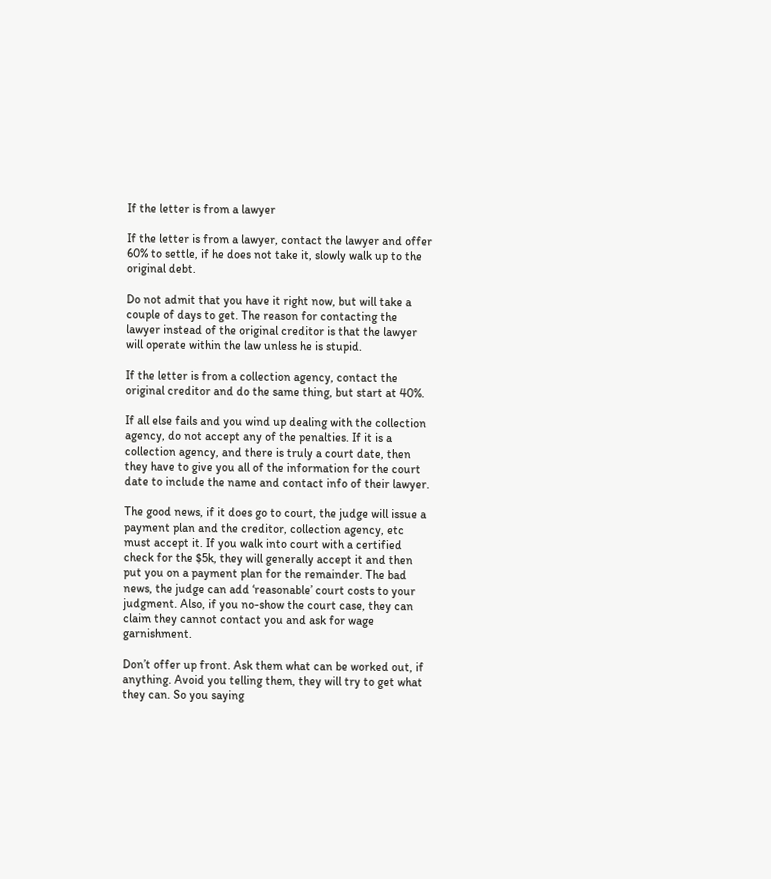If the letter is from a lawyer

If the letter is from a lawyer, contact the lawyer and offer 60% to settle, if he does not take it, slowly walk up to the original debt.

Do not admit that you have it right now, but will take a couple of days to get. The reason for contacting the lawyer instead of the original creditor is that the lawyer will operate within the law unless he is stupid.

If the letter is from a collection agency, contact the original creditor and do the same thing, but start at 40%.

If all else fails and you wind up dealing with the collection agency, do not accept any of the penalties. If it is a collection agency, and there is truly a court date, then they have to give you all of the information for the court date to include the name and contact info of their lawyer.

The good news, if it does go to court, the judge will issue a payment plan and the creditor, collection agency, etc must accept it. If you walk into court with a certified check for the $5k, they will generally accept it and then put you on a payment plan for the remainder. The bad news, the judge can add ‘reasonable’ court costs to your judgment. Also, if you no-show the court case, they can claim they cannot contact you and ask for wage garnishment.

Don’t offer up front. Ask them what can be worked out, if anything. Avoid you telling them, they will try to get what they can. So you saying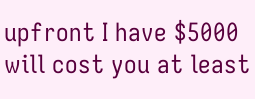upfront I have $5000 will cost you at least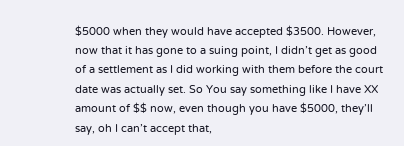$5000 when they would have accepted $3500. However, now that it has gone to a suing point, I didn’t get as good of a settlement as I did working with them before the court date was actually set. So You say something like I have XX amount of $$ now, even though you have $5000, they’ll say, oh I can’t accept that,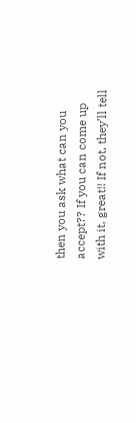then you ask what can you accept?? If you can come up with it, great!! If not, they’ll tell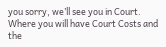you sorry, we’ll see you in Court. Where you will have Court Costs and the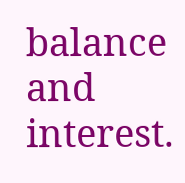balance and interest.